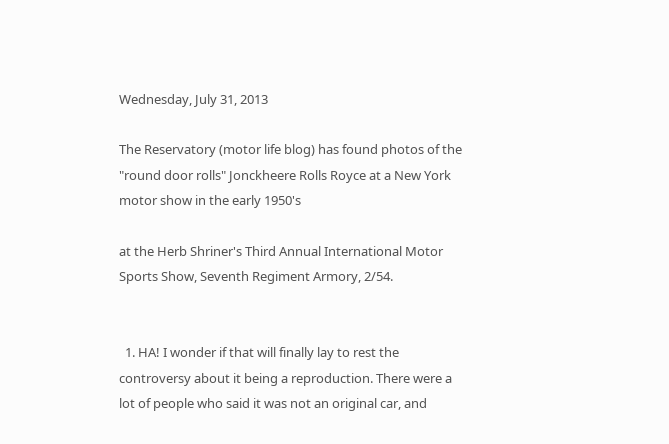Wednesday, July 31, 2013

The Reservatory (motor life blog) has found photos of the "round door rolls" Jonckheere Rolls Royce at a New York motor show in the early 1950's

at the Herb Shriner's Third Annual International Motor Sports Show, Seventh Regiment Armory, 2/54.


  1. HA! I wonder if that will finally lay to rest the controversy about it being a reproduction. There were a lot of people who said it was not an original car, and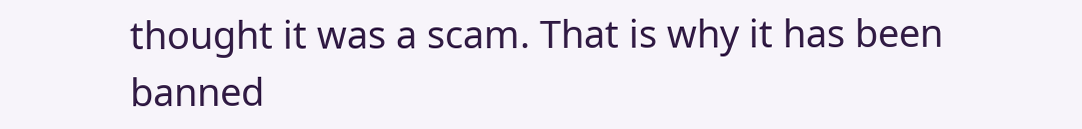thought it was a scam. That is why it has been banned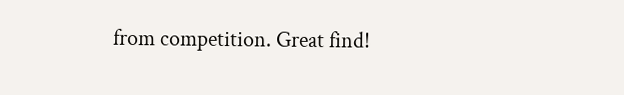from competition. Great find!